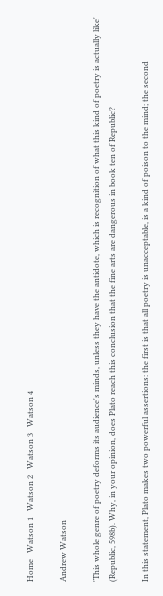Home   Watson 1   Watson 2   Watson 3   Watson 4

Andrew Watson

'This whole genre of poetry deforms its audience's minds, unless they have the antidote, which is recognition of what this kind of poetry is actually like' (Republic, 598b). Why, in your opinion, does Plato reach this conclusion that the fine arts are dangerous in book ten of Republic?

In this statement, Plato makes two powerful assertions: the first is that all poetry is unacceptable, is a kind of poison to the mind; the second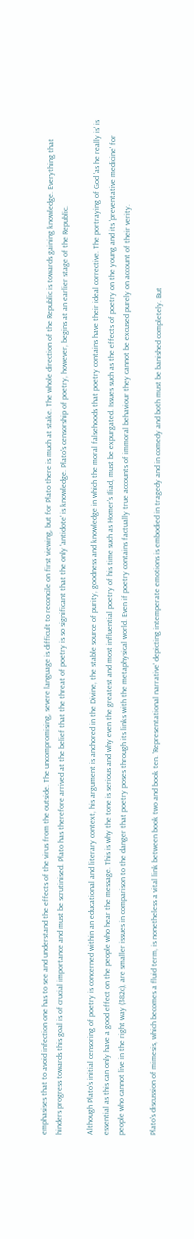emphasises that to avoid infection one has to see and understand the effects of the virus from the outside. The uncompromising, severe language is difficult to reconcile on first viewing, but for Plato there is much at stake. The whole direction of the Republic is towards gaining knowledge. Everything that hinders progress towards this goal is of crucial importance and must be scrutinised. Plato has therefore arrived at the belief that the threat of poetry is so significant that the only 'antidote' is knowledge. Plato's censorship of poetry, however, begins at an earlier stage of the Republic.

Although Plato's initial censoring of poetry is concerned within an educational and literary context, his argument is anchored in the Divine, the stable source of purity, goodness and knowledge in which the moral falsehoods that poetry contains have their ideal corrective. The portraying of God 'as he really is' is essential as this can only have a good effect on the people who hear the message. This is why the tone is serious and why even the greatest and most influential poetry of his time such as Homer's Iliad, must be expurgated. Issues such as the effects of poetry on the young and its 'preventative medicine' for people who cannot live in the right way (382c), are smaller issues in comparison to the danger that poetry poses through its links with the metaphysical world. Even if poetry contains factually true accounts of immoral behaviour they cannot be excused purely on account of their verity.

Plato's discussion of mimesis, which becomes a fluid term, is nonetheless a vital link between book two and book ten. 'Representational narrative' depicting intemperate emotions is embodied in tragedy and in comedy and both must be banished completely. But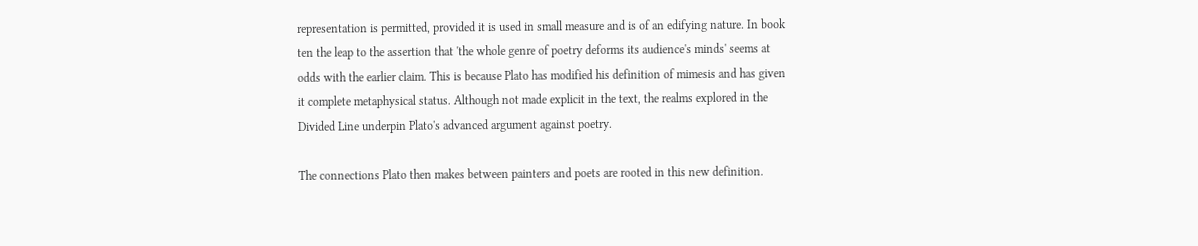representation is permitted, provided it is used in small measure and is of an edifying nature. In book ten the leap to the assertion that 'the whole genre of poetry deforms its audience's minds' seems at odds with the earlier claim. This is because Plato has modified his definition of mimesis and has given it complete metaphysical status. Although not made explicit in the text, the realms explored in the Divided Line underpin Plato's advanced argument against poetry.

The connections Plato then makes between painters and poets are rooted in this new definition.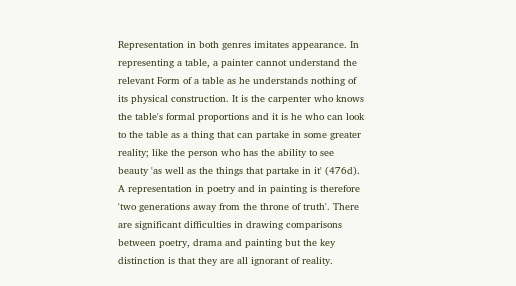Representation in both genres imitates appearance. In representing a table, a painter cannot understand the relevant Form of a table as he understands nothing of its physical construction. It is the carpenter who knows the table's formal proportions and it is he who can look to the table as a thing that can partake in some greater reality; like the person who has the ability to see beauty 'as well as the things that partake in it' (476d). A representation in poetry and in painting is therefore 'two generations away from the throne of truth'. There are significant difficulties in drawing comparisons between poetry, drama and painting but the key distinction is that they are all ignorant of reality.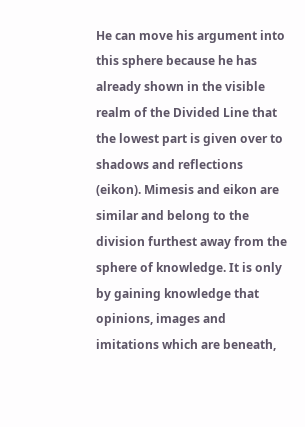He can move his argument into this sphere because he has already shown in the visible realm of the Divided Line that the lowest part is given over to shadows and reflections (eikon). Mimesis and eikon are similar and belong to the division furthest away from the sphere of knowledge. It is only by gaining knowledge that opinions, images and imitations which are beneath,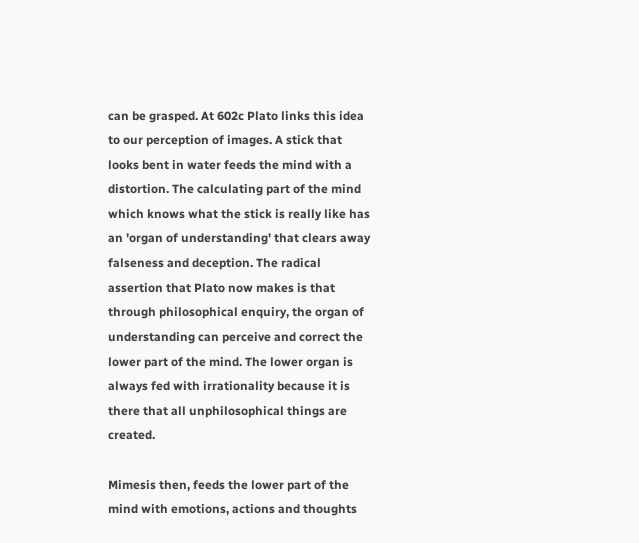can be grasped. At 602c Plato links this idea to our perception of images. A stick that looks bent in water feeds the mind with a distortion. The calculating part of the mind which knows what the stick is really like has an 'organ of understanding' that clears away falseness and deception. The radical assertion that Plato now makes is that through philosophical enquiry, the organ of understanding can perceive and correct the lower part of the mind. The lower organ is always fed with irrationality because it is there that all unphilosophical things are created.

Mimesis then, feeds the lower part of the mind with emotions, actions and thoughts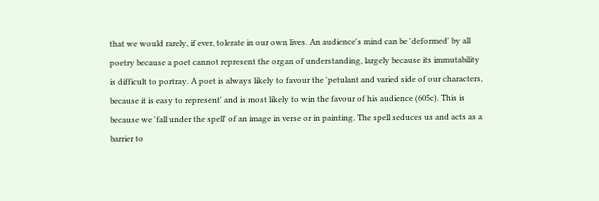that we would rarely, if ever, tolerate in our own lives. An audience's mind can be 'deformed' by all poetry because a poet cannot represent the organ of understanding, largely because its immutability is difficult to portray. A poet is always likely to favour the 'petulant and varied side of our characters, because it is easy to represent' and is most likely to win the favour of his audience (605c). This is because we 'fall under the spell' of an image in verse or in painting. The spell seduces us and acts as a barrier to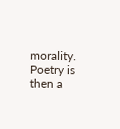morality. Poetry is then a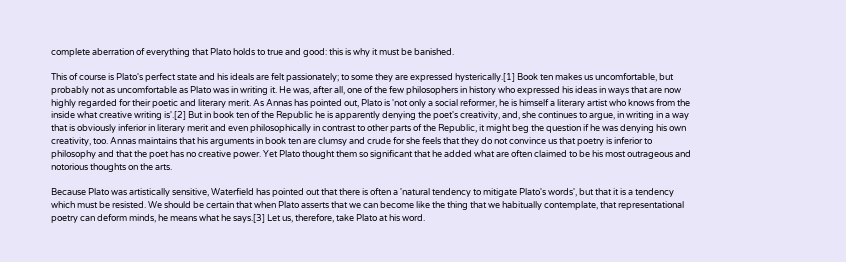complete aberration of everything that Plato holds to true and good: this is why it must be banished.

This of course is Plato's perfect state and his ideals are felt passionately; to some they are expressed hysterically.[1] Book ten makes us uncomfortable, but probably not as uncomfortable as Plato was in writing it. He was, after all, one of the few philosophers in history who expressed his ideas in ways that are now highly regarded for their poetic and literary merit. As Annas has pointed out, Plato is 'not only a social reformer, he is himself a literary artist who knows from the inside what creative writing is'.[2] But in book ten of the Republic he is apparently denying the poet's creativity, and, she continues to argue, in writing in a way that is obviously inferior in literary merit and even philosophically in contrast to other parts of the Republic, it might beg the question if he was denying his own creativity, too. Annas maintains that his arguments in book ten are clumsy and crude for she feels that they do not convince us that poetry is inferior to philosophy and that the poet has no creative power. Yet Plato thought them so significant that he added what are often claimed to be his most outrageous and notorious thoughts on the arts.

Because Plato was artistically sensitive, Waterfield has pointed out that there is often a 'natural tendency to mitigate Plato's words', but that it is a tendency which must be resisted. We should be certain that when Plato asserts that we can become like the thing that we habitually contemplate, that representational poetry can deform minds, he means what he says.[3] Let us, therefore, take Plato at his word.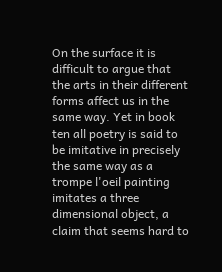On the surface it is difficult to argue that the arts in their different forms affect us in the same way. Yet in book ten all poetry is said to be imitative in precisely the same way as a trompe l'oeil painting imitates a three dimensional object, a claim that seems hard to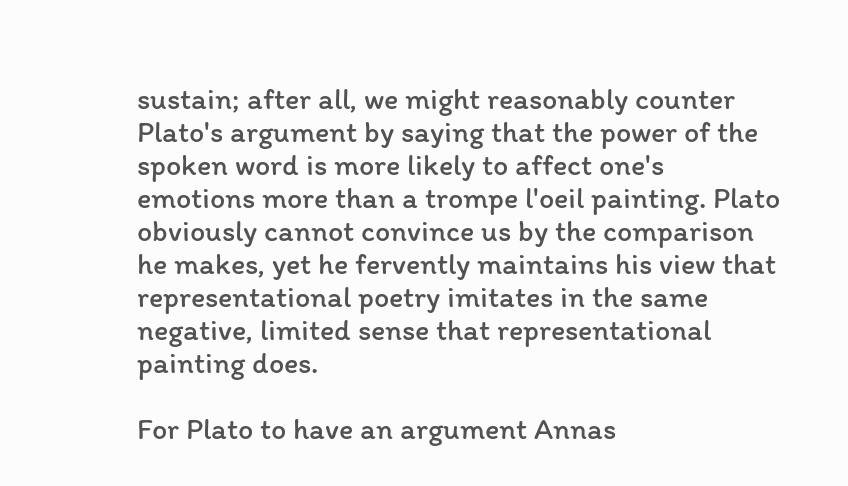sustain; after all, we might reasonably counter Plato's argument by saying that the power of the spoken word is more likely to affect one's emotions more than a trompe l'oeil painting. Plato obviously cannot convince us by the comparison he makes, yet he fervently maintains his view that representational poetry imitates in the same negative, limited sense that representational painting does.

For Plato to have an argument Annas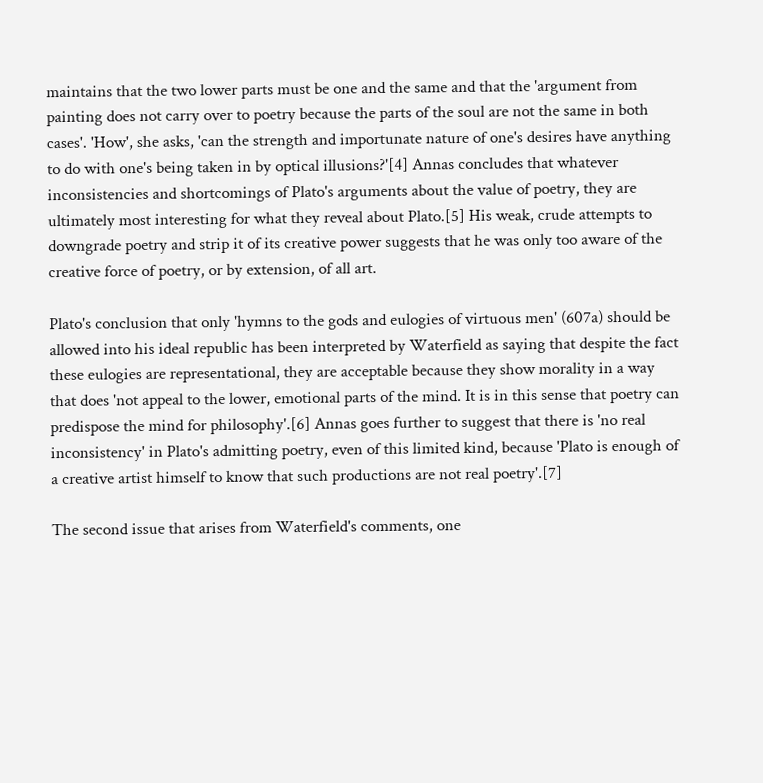maintains that the two lower parts must be one and the same and that the 'argument from painting does not carry over to poetry because the parts of the soul are not the same in both cases'. 'How', she asks, 'can the strength and importunate nature of one's desires have anything to do with one's being taken in by optical illusions?'[4] Annas concludes that whatever inconsistencies and shortcomings of Plato's arguments about the value of poetry, they are ultimately most interesting for what they reveal about Plato.[5] His weak, crude attempts to downgrade poetry and strip it of its creative power suggests that he was only too aware of the creative force of poetry, or by extension, of all art.

Plato's conclusion that only 'hymns to the gods and eulogies of virtuous men' (607a) should be allowed into his ideal republic has been interpreted by Waterfield as saying that despite the fact these eulogies are representational, they are acceptable because they show morality in a way that does 'not appeal to the lower, emotional parts of the mind. It is in this sense that poetry can predispose the mind for philosophy'.[6] Annas goes further to suggest that there is 'no real inconsistency' in Plato's admitting poetry, even of this limited kind, because 'Plato is enough of a creative artist himself to know that such productions are not real poetry'.[7]

The second issue that arises from Waterfield's comments, one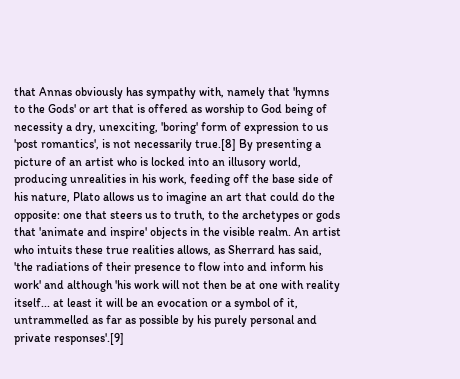that Annas obviously has sympathy with, namely that 'hymns to the Gods' or art that is offered as worship to God being of necessity a dry, unexciting, 'boring' form of expression to us 'post romantics', is not necessarily true.[8] By presenting a picture of an artist who is locked into an illusory world, producing unrealities in his work, feeding off the base side of his nature, Plato allows us to imagine an art that could do the opposite: one that steers us to truth, to the archetypes or gods that 'animate and inspire' objects in the visible realm. An artist who intuits these true realities allows, as Sherrard has said, 'the radiations of their presence to flow into and inform his work' and although 'his work will not then be at one with reality itself... at least it will be an evocation or a symbol of it, untrammelled as far as possible by his purely personal and private responses'.[9]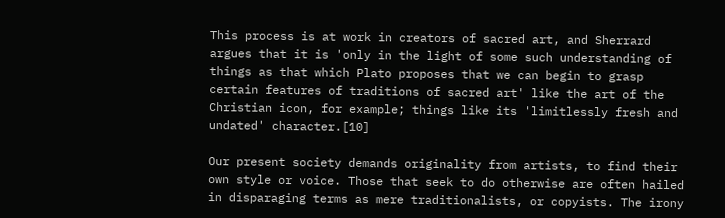This process is at work in creators of sacred art, and Sherrard argues that it is 'only in the light of some such understanding of things as that which Plato proposes that we can begin to grasp certain features of traditions of sacred art' like the art of the Christian icon, for example; things like its 'limitlessly fresh and undated' character.[10]

Our present society demands originality from artists, to find their own style or voice. Those that seek to do otherwise are often hailed in disparaging terms as mere traditionalists, or copyists. The irony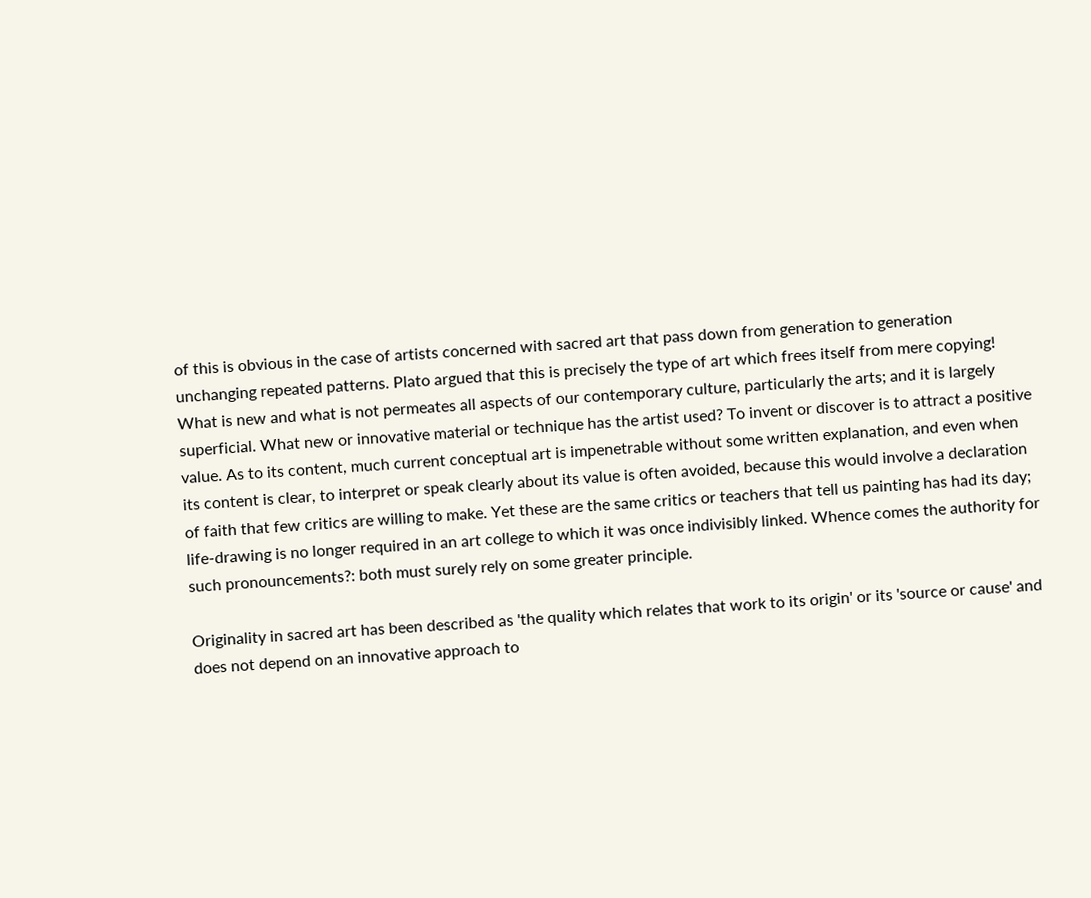of this is obvious in the case of artists concerned with sacred art that pass down from generation to generation unchanging repeated patterns. Plato argued that this is precisely the type of art which frees itself from mere copying! What is new and what is not permeates all aspects of our contemporary culture, particularly the arts; and it is largely superficial. What new or innovative material or technique has the artist used? To invent or discover is to attract a positive value. As to its content, much current conceptual art is impenetrable without some written explanation, and even when its content is clear, to interpret or speak clearly about its value is often avoided, because this would involve a declaration of faith that few critics are willing to make. Yet these are the same critics or teachers that tell us painting has had its day; life-drawing is no longer required in an art college to which it was once indivisibly linked. Whence comes the authority for such pronouncements?: both must surely rely on some greater principle.

Originality in sacred art has been described as 'the quality which relates that work to its origin' or its 'source or cause' and does not depend on an innovative approach to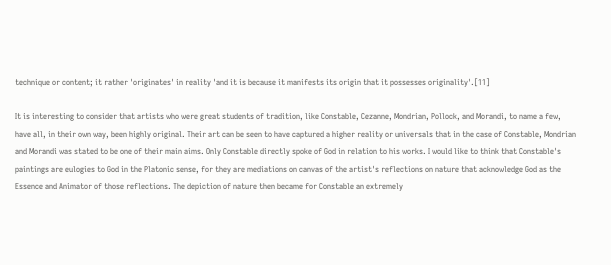technique or content; it rather 'originates' in reality 'and it is because it manifests its origin that it possesses originality'.[11]

It is interesting to consider that artists who were great students of tradition, like Constable, Cezanne, Mondrian, Pollock, and Morandi, to name a few, have all, in their own way, been highly original. Their art can be seen to have captured a higher reality or universals that in the case of Constable, Mondrian and Morandi was stated to be one of their main aims. Only Constable directly spoke of God in relation to his works. I would like to think that Constable's paintings are eulogies to God in the Platonic sense, for they are mediations on canvas of the artist's reflections on nature that acknowledge God as the Essence and Animator of those reflections. The depiction of nature then became for Constable an extremely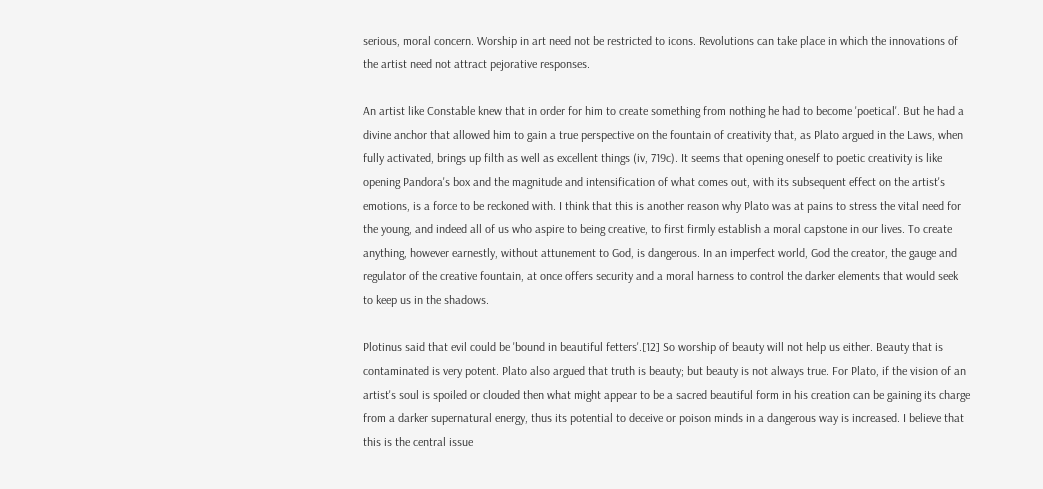serious, moral concern. Worship in art need not be restricted to icons. Revolutions can take place in which the innovations of the artist need not attract pejorative responses.

An artist like Constable knew that in order for him to create something from nothing he had to become 'poetical'. But he had a divine anchor that allowed him to gain a true perspective on the fountain of creativity that, as Plato argued in the Laws, when fully activated, brings up filth as well as excellent things (iv, 719c). It seems that opening oneself to poetic creativity is like opening Pandora's box and the magnitude and intensification of what comes out, with its subsequent effect on the artist's emotions, is a force to be reckoned with. I think that this is another reason why Plato was at pains to stress the vital need for the young, and indeed all of us who aspire to being creative, to first firmly establish a moral capstone in our lives. To create anything, however earnestly, without attunement to God, is dangerous. In an imperfect world, God the creator, the gauge and regulator of the creative fountain, at once offers security and a moral harness to control the darker elements that would seek to keep us in the shadows.

Plotinus said that evil could be 'bound in beautiful fetters'.[12] So worship of beauty will not help us either. Beauty that is contaminated is very potent. Plato also argued that truth is beauty; but beauty is not always true. For Plato, if the vision of an artist's soul is spoiled or clouded then what might appear to be a sacred beautiful form in his creation can be gaining its charge from a darker supernatural energy, thus its potential to deceive or poison minds in a dangerous way is increased. I believe that this is the central issue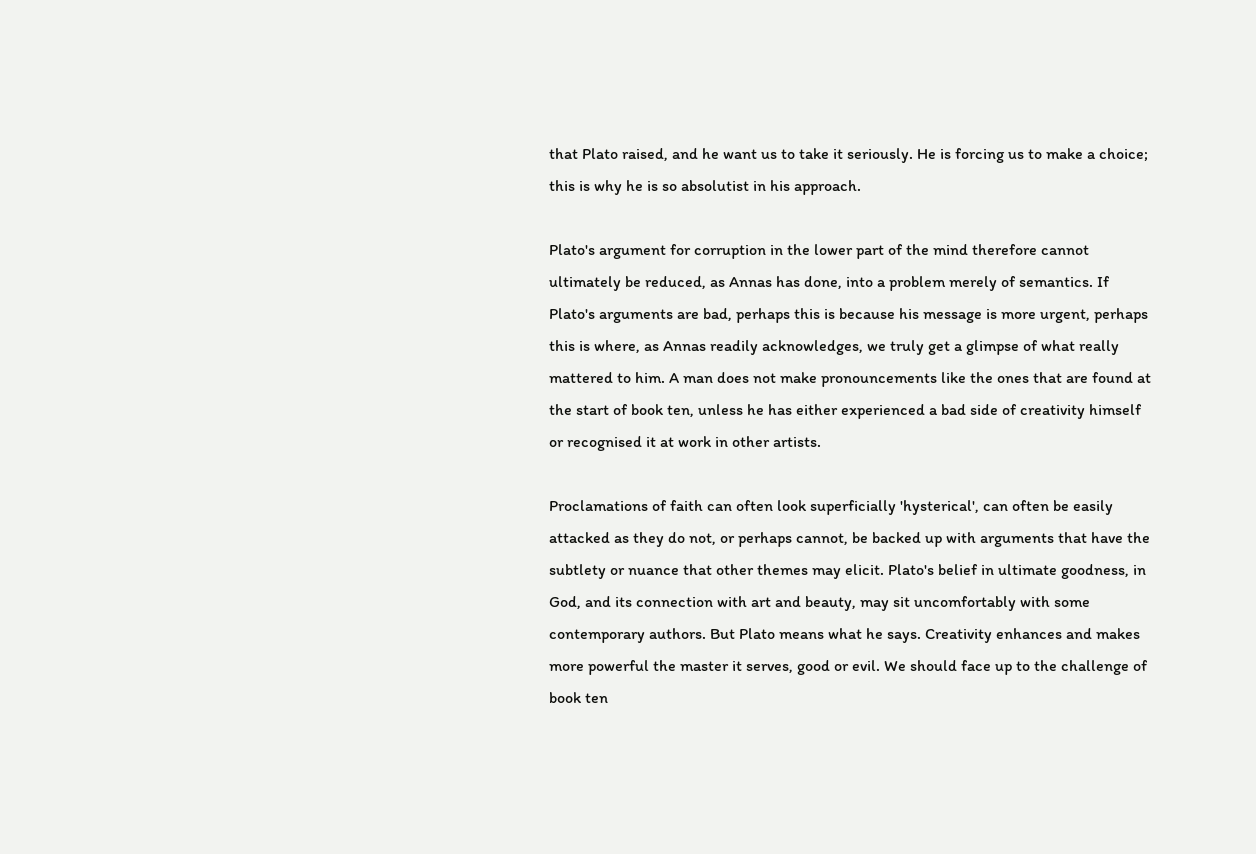that Plato raised, and he want us to take it seriously. He is forcing us to make a choice; this is why he is so absolutist in his approach.

Plato's argument for corruption in the lower part of the mind therefore cannot ultimately be reduced, as Annas has done, into a problem merely of semantics. If Plato's arguments are bad, perhaps this is because his message is more urgent, perhaps this is where, as Annas readily acknowledges, we truly get a glimpse of what really mattered to him. A man does not make pronouncements like the ones that are found at the start of book ten, unless he has either experienced a bad side of creativity himself or recognised it at work in other artists.

Proclamations of faith can often look superficially 'hysterical', can often be easily attacked as they do not, or perhaps cannot, be backed up with arguments that have the subtlety or nuance that other themes may elicit. Plato's belief in ultimate goodness, in God, and its connection with art and beauty, may sit uncomfortably with some contemporary authors. But Plato means what he says. Creativity enhances and makes more powerful the master it serves, good or evil. We should face up to the challenge of book ten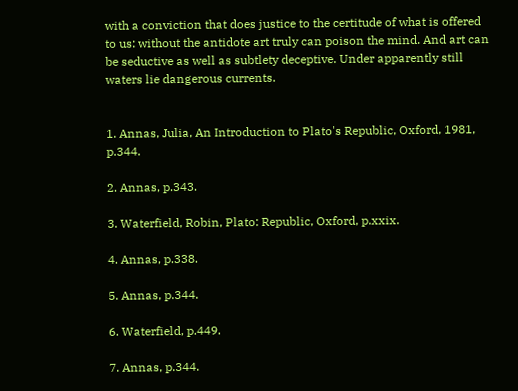with a conviction that does justice to the certitude of what is offered to us: without the antidote art truly can poison the mind. And art can be seductive as well as subtlety deceptive. Under apparently still waters lie dangerous currents.


1. Annas, Julia, An Introduction to Plato's Republic, Oxford, 1981, p.344.

2. Annas, p.343.

3. Waterfield, Robin, Plato: Republic, Oxford, p.xxix.

4. Annas, p.338.

5. Annas, p.344.

6. Waterfield, p.449.

7. Annas, p.344.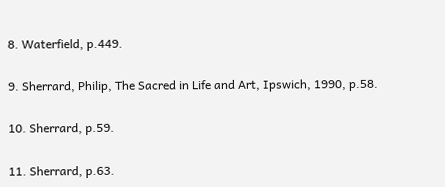8. Waterfield, p.449.

9. Sherrard, Philip, The Sacred in Life and Art, Ipswich, 1990, p.58.

10. Sherrard, p.59.

11. Sherrard, p.63.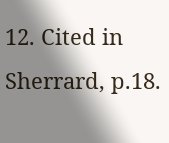12. Cited in Sherrard, p.18.